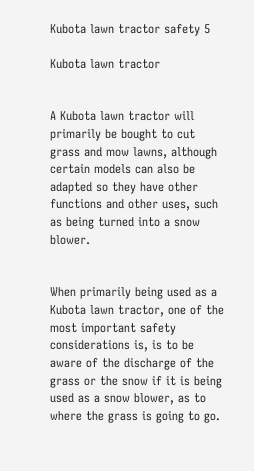Kubota lawn tractor safety 5

Kubota lawn tractor


A Kubota lawn tractor will primarily be bought to cut grass and mow lawns, although certain models can also be adapted so they have other functions and other uses, such as being turned into a snow blower.


When primarily being used as a Kubota lawn tractor, one of the most important safety considerations is, is to be aware of the discharge of the grass or the snow if it is being used as a snow blower, as to where the grass is going to go.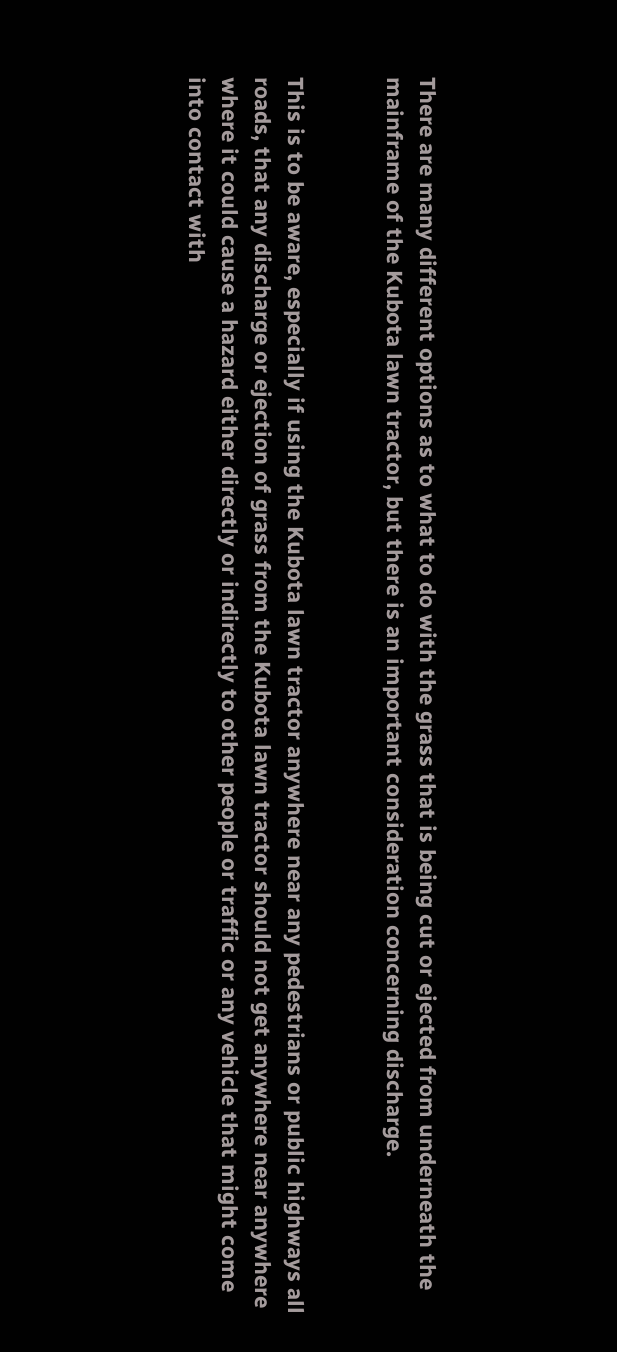There are many different options as to what to do with the grass that is being cut or ejected from underneath the mainframe of the Kubota lawn tractor, but there is an important consideration concerning discharge.


This is to be aware, especially if using the Kubota lawn tractor anywhere near any pedestrians or public highways all roads, that any discharge or ejection of grass from the Kubota lawn tractor should not get anywhere near anywhere where it could cause a hazard either directly or indirectly to other people or traffic or any vehicle that might come into contact with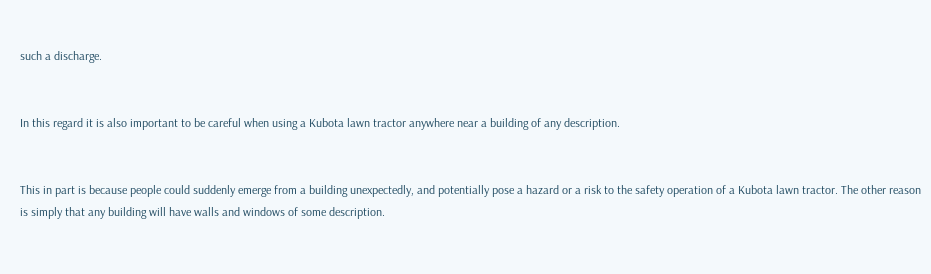such a discharge.


In this regard it is also important to be careful when using a Kubota lawn tractor anywhere near a building of any description.


This in part is because people could suddenly emerge from a building unexpectedly, and potentially pose a hazard or a risk to the safety operation of a Kubota lawn tractor. The other reason is simply that any building will have walls and windows of some description.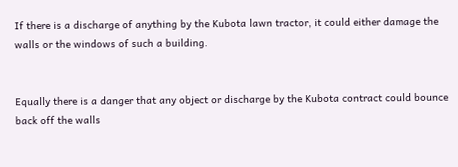If there is a discharge of anything by the Kubota lawn tractor, it could either damage the walls or the windows of such a building.


Equally there is a danger that any object or discharge by the Kubota contract could bounce back off the walls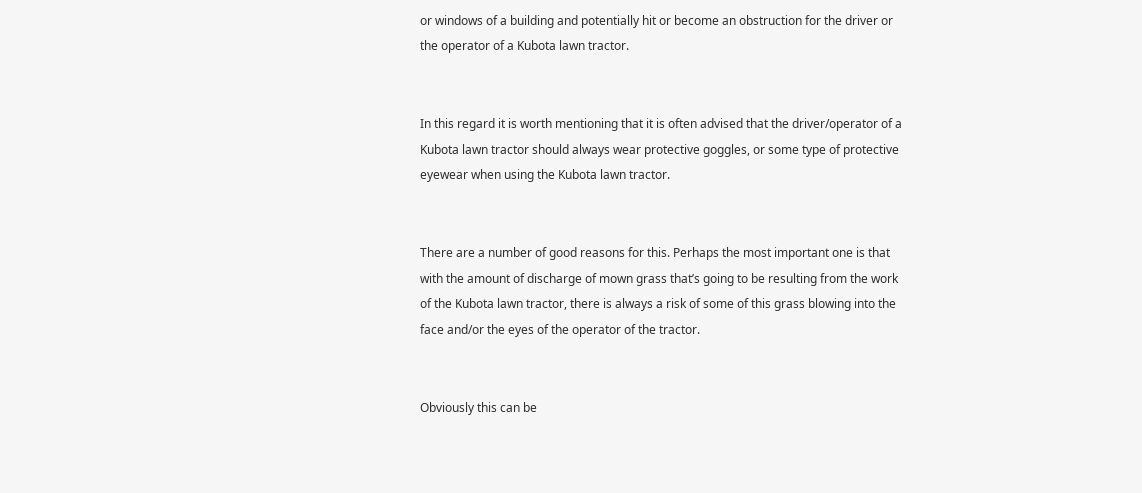or windows of a building and potentially hit or become an obstruction for the driver or the operator of a Kubota lawn tractor.


In this regard it is worth mentioning that it is often advised that the driver/operator of a Kubota lawn tractor should always wear protective goggles, or some type of protective eyewear when using the Kubota lawn tractor.


There are a number of good reasons for this. Perhaps the most important one is that with the amount of discharge of mown grass that’s going to be resulting from the work of the Kubota lawn tractor, there is always a risk of some of this grass blowing into the face and/or the eyes of the operator of the tractor.


Obviously this can be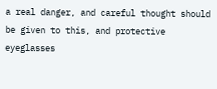a real danger, and careful thought should be given to this, and protective eyeglasses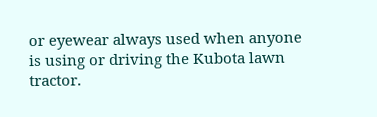or eyewear always used when anyone is using or driving the Kubota lawn tractor.